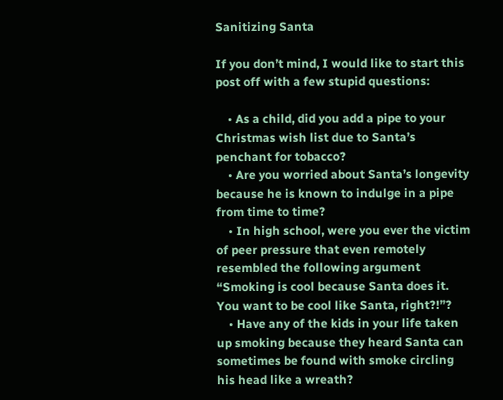Sanitizing Santa

If you don’t mind, I would like to start this post off with a few stupid questions:

    • As a child, did you add a pipe to your Christmas wish list due to Santa’s penchant for tobacco?
    • Are you worried about Santa’s longevity because he is known to indulge in a pipe from time to time?
    • In high school, were you ever the victim of peer pressure that even remotely resembled the following argument “Smoking is cool because Santa does it. You want to be cool like Santa, right?!”?
    • Have any of the kids in your life taken up smoking because they heard Santa can sometimes be found with smoke circling his head like a wreath?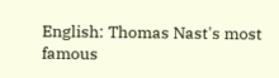English: Thomas Nast's most famous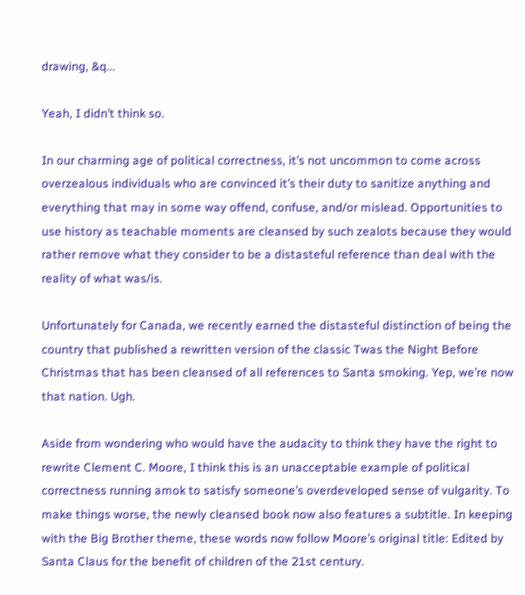drawing, &q...

Yeah, I didn’t think so.

In our charming age of political correctness, it’s not uncommon to come across overzealous individuals who are convinced it’s their duty to sanitize anything and everything that may in some way offend, confuse, and/or mislead. Opportunities to use history as teachable moments are cleansed by such zealots because they would rather remove what they consider to be a distasteful reference than deal with the reality of what was/is.

Unfortunately for Canada, we recently earned the distasteful distinction of being the country that published a rewritten version of the classic Twas the Night Before Christmas that has been cleansed of all references to Santa smoking. Yep, we’re now that nation. Ugh.

Aside from wondering who would have the audacity to think they have the right to rewrite Clement C. Moore, I think this is an unacceptable example of political correctness running amok to satisfy someone’s overdeveloped sense of vulgarity. To make things worse, the newly cleansed book now also features a subtitle. In keeping with the Big Brother theme, these words now follow Moore’s original title: Edited by Santa Claus for the benefit of children of the 21st century.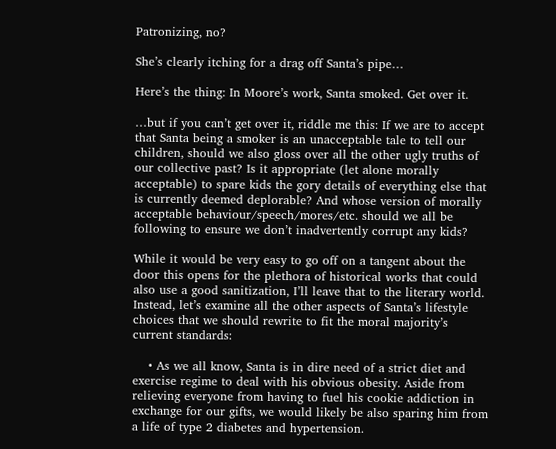Patronizing, no?

She’s clearly itching for a drag off Santa’s pipe…

Here’s the thing: In Moore’s work, Santa smoked. Get over it.

…but if you can’t get over it, riddle me this: If we are to accept that Santa being a smoker is an unacceptable tale to tell our children, should we also gloss over all the other ugly truths of our collective past? Is it appropriate (let alone morally acceptable) to spare kids the gory details of everything else that is currently deemed deplorable? And whose version of morally acceptable behaviour/speech/mores/etc. should we all be following to ensure we don’t inadvertently corrupt any kids?

While it would be very easy to go off on a tangent about the door this opens for the plethora of historical works that could also use a good sanitization, I’ll leave that to the literary world. Instead, let’s examine all the other aspects of Santa’s lifestyle choices that we should rewrite to fit the moral majority’s current standards:

    • As we all know, Santa is in dire need of a strict diet and exercise regime to deal with his obvious obesity. Aside from relieving everyone from having to fuel his cookie addiction in exchange for our gifts, we would likely be also sparing him from a life of type 2 diabetes and hypertension.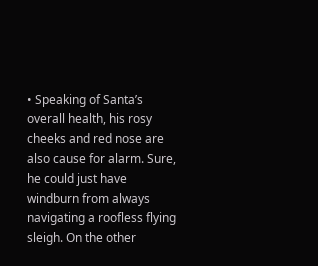• Speaking of Santa’s overall health, his rosy cheeks and red nose are also cause for alarm. Sure, he could just have windburn from always navigating a roofless flying sleigh. On the other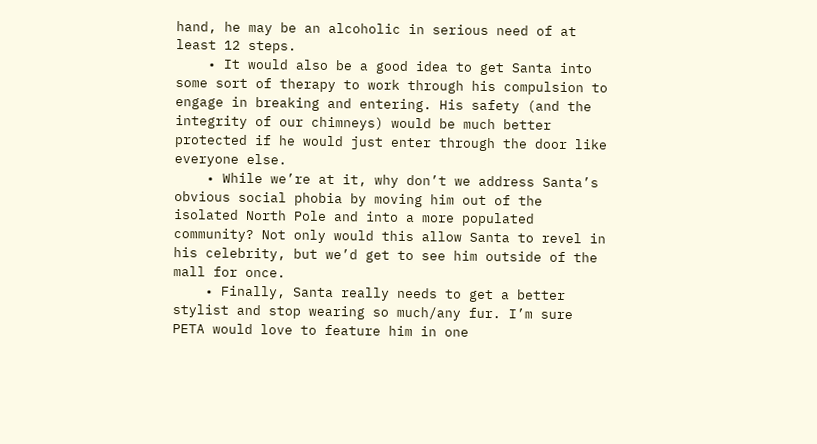hand, he may be an alcoholic in serious need of at least 12 steps.
    • It would also be a good idea to get Santa into some sort of therapy to work through his compulsion to engage in breaking and entering. His safety (and the integrity of our chimneys) would be much better protected if he would just enter through the door like everyone else.
    • While we’re at it, why don’t we address Santa’s obvious social phobia by moving him out of the isolated North Pole and into a more populated community? Not only would this allow Santa to revel in his celebrity, but we’d get to see him outside of the mall for once.
    • Finally, Santa really needs to get a better stylist and stop wearing so much/any fur. I’m sure PETA would love to feature him in one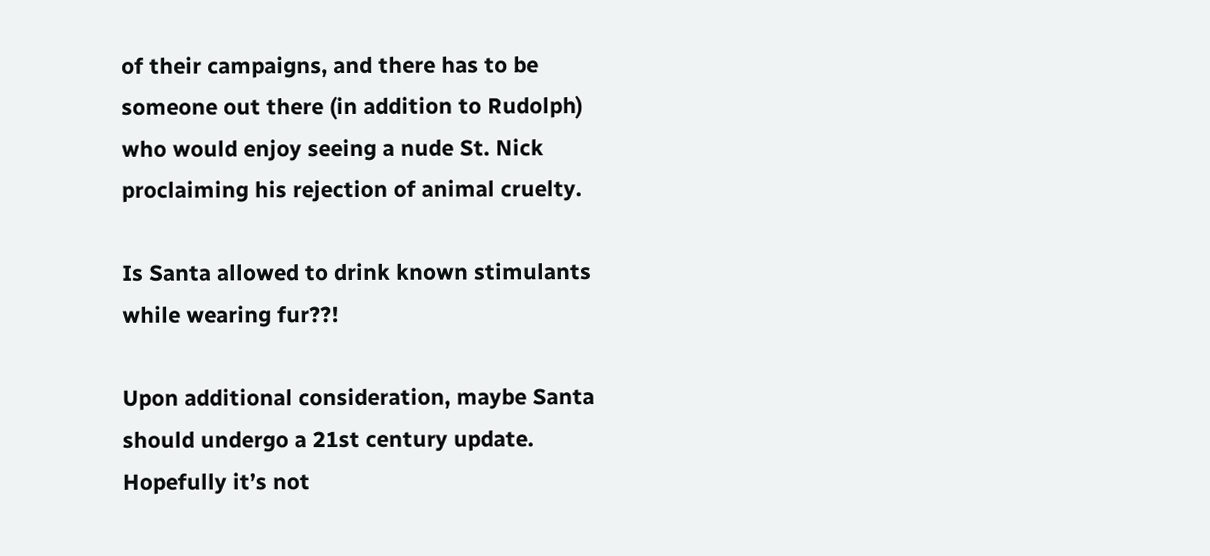of their campaigns, and there has to be someone out there (in addition to Rudolph) who would enjoy seeing a nude St. Nick proclaiming his rejection of animal cruelty.

Is Santa allowed to drink known stimulants while wearing fur??!

Upon additional consideration, maybe Santa should undergo a 21st century update. Hopefully it’s not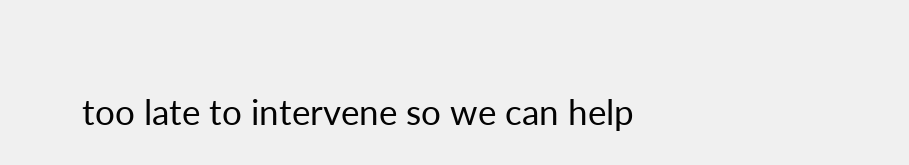too late to intervene so we can help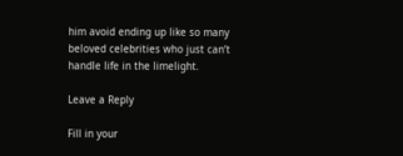him avoid ending up like so many beloved celebrities who just can’t handle life in the limelight.

Leave a Reply

Fill in your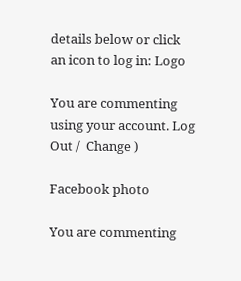details below or click an icon to log in: Logo

You are commenting using your account. Log Out /  Change )

Facebook photo

You are commenting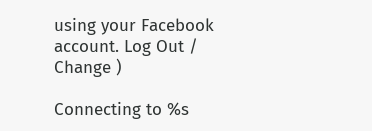using your Facebook account. Log Out /  Change )

Connecting to %s